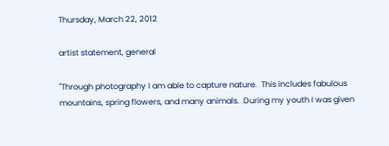Thursday, March 22, 2012

artist statement, general

"Through photography I am able to capture nature.  This includes fabulous mountains, spring flowers, and many animals.  During my youth I was given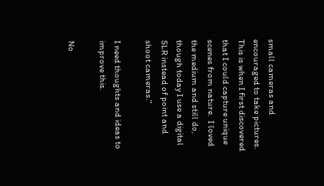small cameras and encouraged to take pictures.  This is when I first discovered that I could capture unique scenes from nature.  I loved the medium and still do, though today I use a digital SLR instead of point and shoot cameras."

I need thoughts and ideas to improve this.

No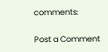comments:

Post a Comment